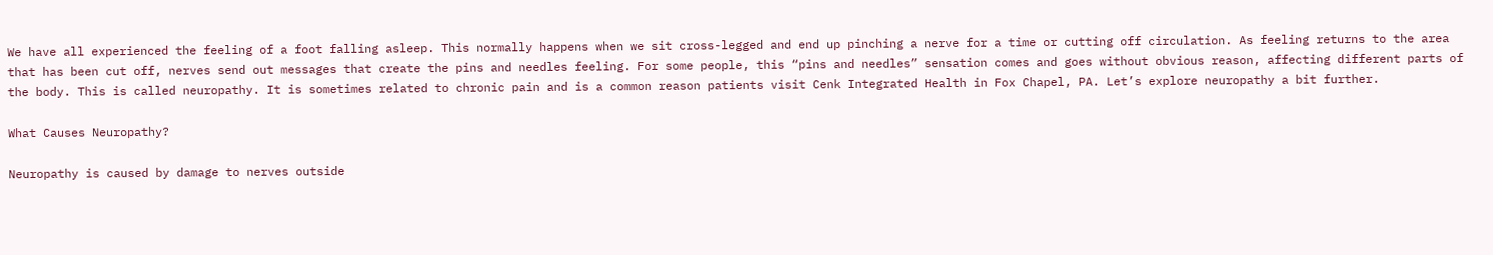We have all experienced the feeling of a foot falling asleep. This normally happens when we sit cross-legged and end up pinching a nerve for a time or cutting off circulation. As feeling returns to the area that has been cut off, nerves send out messages that create the pins and needles feeling. For some people, this “pins and needles” sensation comes and goes without obvious reason, affecting different parts of the body. This is called neuropathy. It is sometimes related to chronic pain and is a common reason patients visit Cenk Integrated Health in Fox Chapel, PA. Let’s explore neuropathy a bit further.

What Causes Neuropathy?

Neuropathy is caused by damage to nerves outside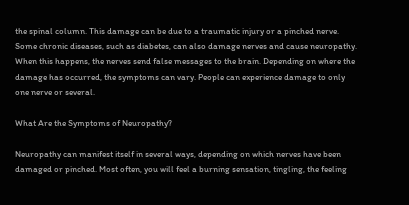the spinal column. This damage can be due to a traumatic injury or a pinched nerve. Some chronic diseases, such as diabetes, can also damage nerves and cause neuropathy. When this happens, the nerves send false messages to the brain. Depending on where the damage has occurred, the symptoms can vary. People can experience damage to only one nerve or several.

What Are the Symptoms of Neuropathy?

Neuropathy can manifest itself in several ways, depending on which nerves have been damaged or pinched. Most often, you will feel a burning sensation, tingling, the feeling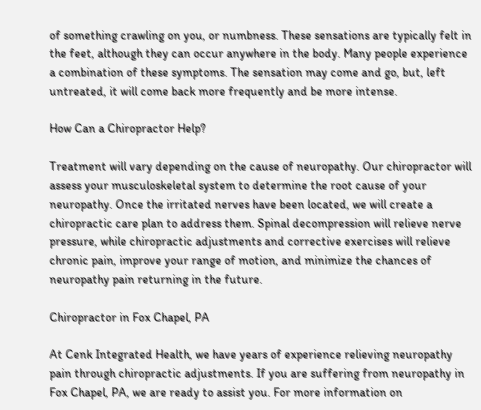of something crawling on you, or numbness. These sensations are typically felt in the feet, although they can occur anywhere in the body. Many people experience a combination of these symptoms. The sensation may come and go, but, left untreated, it will come back more frequently and be more intense.

How Can a Chiropractor Help?

Treatment will vary depending on the cause of neuropathy. Our chiropractor will assess your musculoskeletal system to determine the root cause of your neuropathy. Once the irritated nerves have been located, we will create a chiropractic care plan to address them. Spinal decompression will relieve nerve pressure, while chiropractic adjustments and corrective exercises will relieve chronic pain, improve your range of motion, and minimize the chances of neuropathy pain returning in the future.

Chiropractor in Fox Chapel, PA

At Cenk Integrated Health, we have years of experience relieving neuropathy pain through chiropractic adjustments. If you are suffering from neuropathy in Fox Chapel, PA, we are ready to assist you. For more information on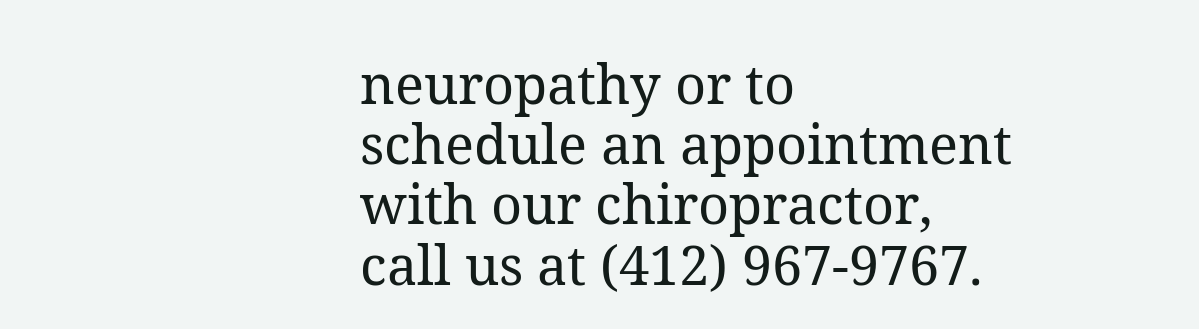neuropathy or to schedule an appointment with our chiropractor, call us at (412) 967-9767.